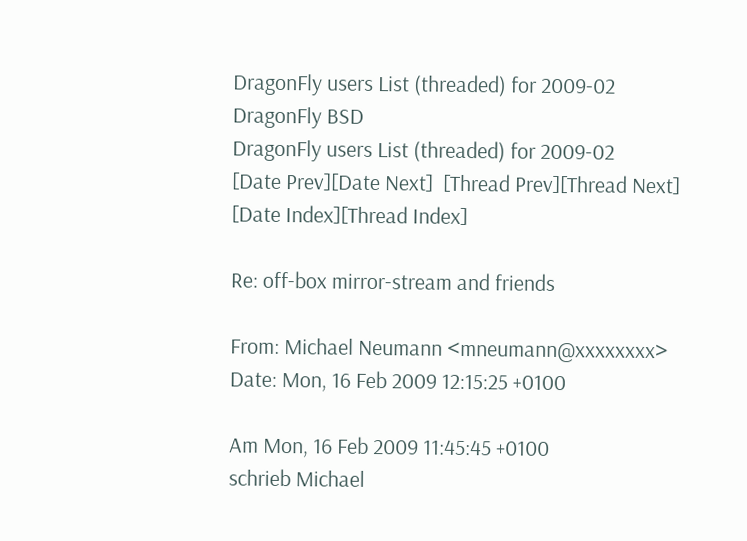DragonFly users List (threaded) for 2009-02
DragonFly BSD
DragonFly users List (threaded) for 2009-02
[Date Prev][Date Next]  [Thread Prev][Thread Next]  [Date Index][Thread Index]

Re: off-box mirror-stream and friends

From: Michael Neumann <mneumann@xxxxxxxx>
Date: Mon, 16 Feb 2009 12:15:25 +0100

Am Mon, 16 Feb 2009 11:45:45 +0100
schrieb Michael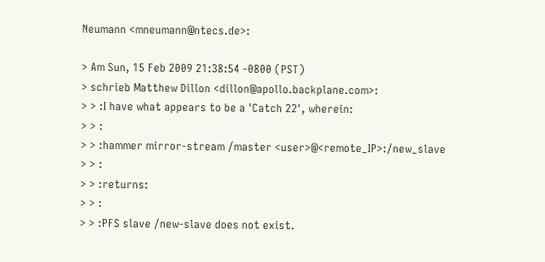Neumann <mneumann@ntecs.de>:

> Am Sun, 15 Feb 2009 21:38:54 -0800 (PST)
> schrieb Matthew Dillon <dillon@apollo.backplane.com>:
> > :I have what appears to be a 'Catch 22', wherein:
> > :
> > :hammer mirror-stream /master <user>@<remote_IP>:/new_slave
> > :
> > :returns:
> > :
> > :PFS slave /new-slave does not exist.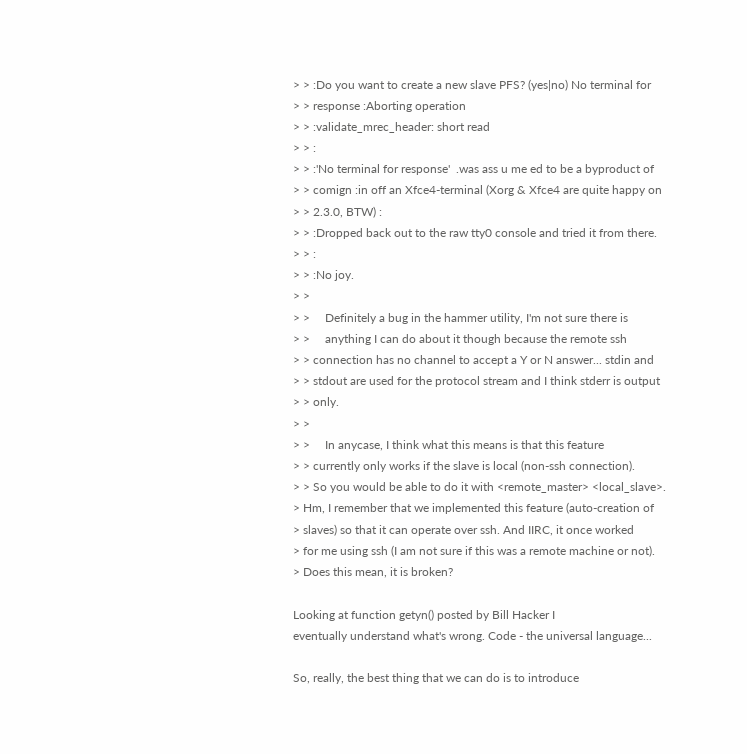> > :Do you want to create a new slave PFS? (yes|no) No terminal for
> > response :Aborting operation
> > :validate_mrec_header: short read
> > :
> > :'No terminal for response'  .was ass u me ed to be a byproduct of
> > comign :in off an Xfce4-terminal (Xorg & Xfce4 are quite happy on
> > 2.3.0, BTW) :
> > :Dropped back out to the raw tty0 console and tried it from there.
> > :
> > :No joy.
> >
> >     Definitely a bug in the hammer utility, I'm not sure there is
> >     anything I can do about it though because the remote ssh
> > connection has no channel to accept a Y or N answer... stdin and
> > stdout are used for the protocol stream and I think stderr is output
> > only.
> >
> >     In anycase, I think what this means is that this feature
> > currently only works if the slave is local (non-ssh connection).
> > So you would be able to do it with <remote_master> <local_slave>.
> Hm, I remember that we implemented this feature (auto-creation of
> slaves) so that it can operate over ssh. And IIRC, it once worked
> for me using ssh (I am not sure if this was a remote machine or not).
> Does this mean, it is broken?

Looking at function getyn() posted by Bill Hacker I
eventually understand what's wrong. Code - the universal language...

So, really, the best thing that we can do is to introduce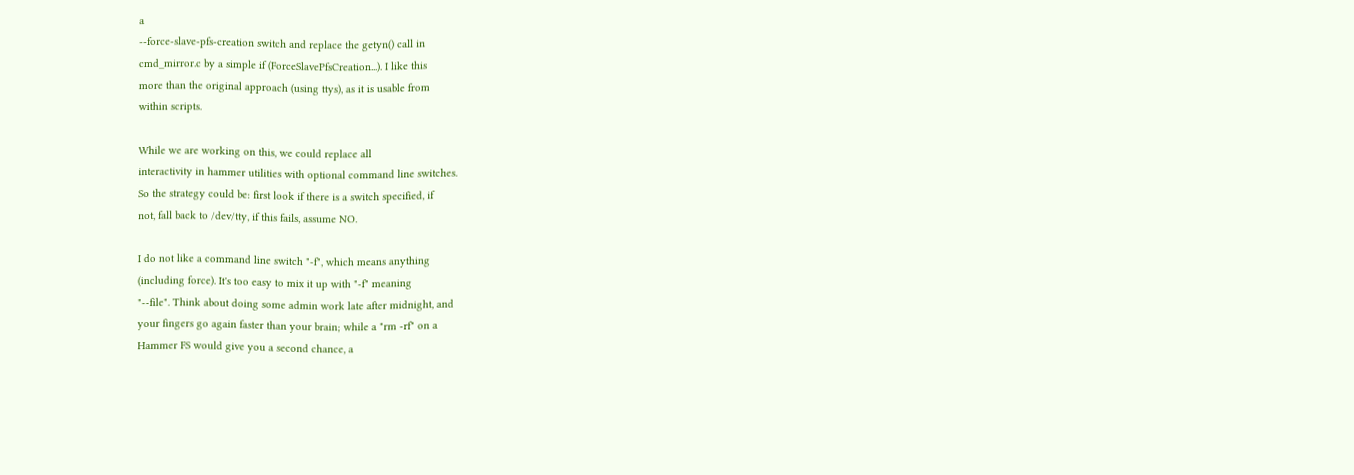a
--force-slave-pfs-creation switch and replace the getyn() call in
cmd_mirror.c by a simple if (ForceSlavePfsCreation...). I like this
more than the original approach (using ttys), as it is usable from
within scripts.

While we are working on this, we could replace all
interactivity in hammer utilities with optional command line switches.
So the strategy could be: first look if there is a switch specified, if
not, fall back to /dev/tty, if this fails, assume NO.

I do not like a command line switch "-f", which means anything
(including force). It's too easy to mix it up with "-f" meaning
"--file". Think about doing some admin work late after midnight, and
your fingers go again faster than your brain; while a "rm -rf" on a
Hammer FS would give you a second chance, a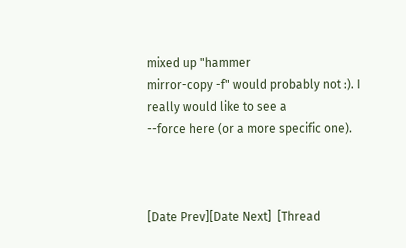mixed up "hammer
mirror-copy -f" would probably not :). I really would like to see a
--force here (or a more specific one).



[Date Prev][Date Next]  [Thread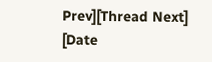Prev][Thread Next]  [Date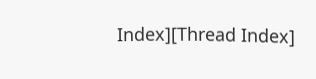Index][Thread Index]